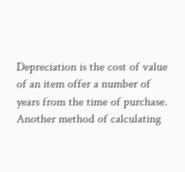Depreciation is the cost of value of an item offer a number of years from the time of purchase.
Another method of calculating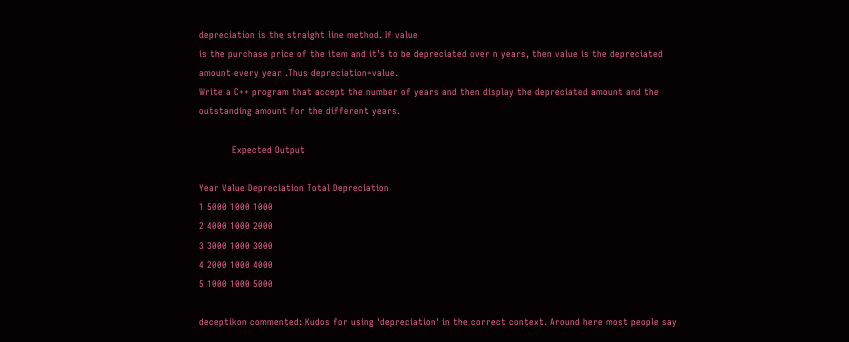depreciation is the straight line method. If value
is the purchase price of the item and it’s to be depreciated over n years, then value is the depreciated amount every year .Thus depreciation=value.
Write a C++ program that accept the number of years and then display the depreciated amount and the outstanding amount for the different years.

           Expected Output

Year Value Depreciation Total Depreciation
1 5000 1000 1000
2 4000 1000 2000
3 3000 1000 3000
4 2000 1000 4000
5 1000 1000 5000

deceptikon commented: Kudos for using 'depreciation' in the correct context. Around here most people say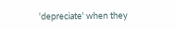'depreciate' when they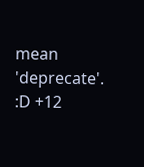mean 'deprecate'. :D +12